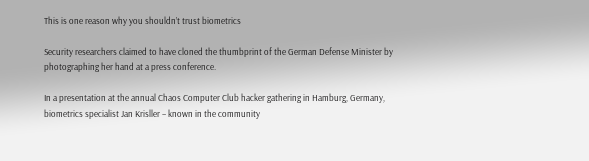This is one reason why you shouldn’t trust biometrics

Security researchers claimed to have cloned the thumbprint of the German Defense Minister by photographing her hand at a press conference.

In a presentation at the annual Chaos Computer Club hacker gathering in Hamburg, Germany, biometrics specialist Jan Krisller – known in the community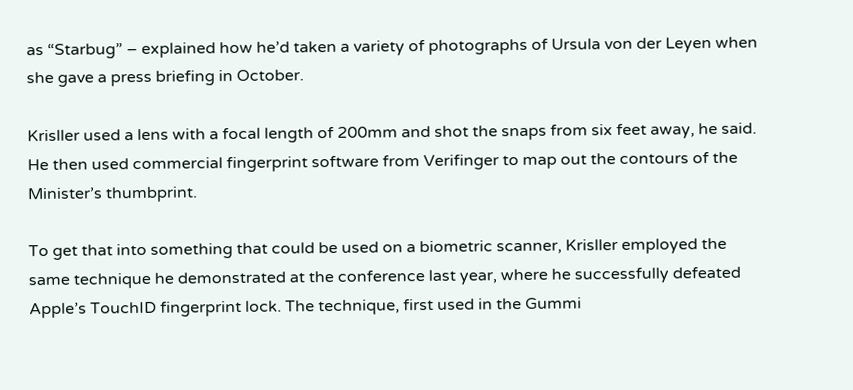as “Starbug” – explained how he’d taken a variety of photographs of Ursula von der Leyen when she gave a press briefing in October.

Krisller used a lens with a focal length of 200mm and shot the snaps from six feet away, he said. He then used commercial fingerprint software from Verifinger to map out the contours of the Minister’s thumbprint.

To get that into something that could be used on a biometric scanner, Krisller employed the same technique he demonstrated at the conference last year, where he successfully defeated Apple’s TouchID fingerprint lock. The technique, first used in the Gummi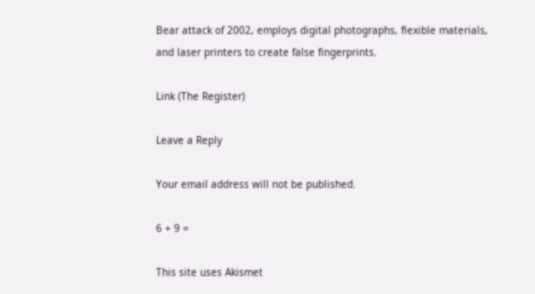Bear attack of 2002, employs digital photographs, flexible materials, and laser printers to create false fingerprints.

Link (The Register)

Leave a Reply

Your email address will not be published.

6 + 9 =

This site uses Akismet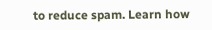to reduce spam. Learn how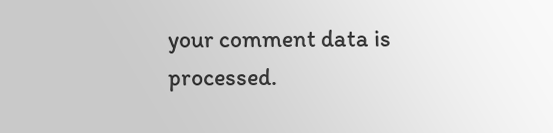your comment data is processed.